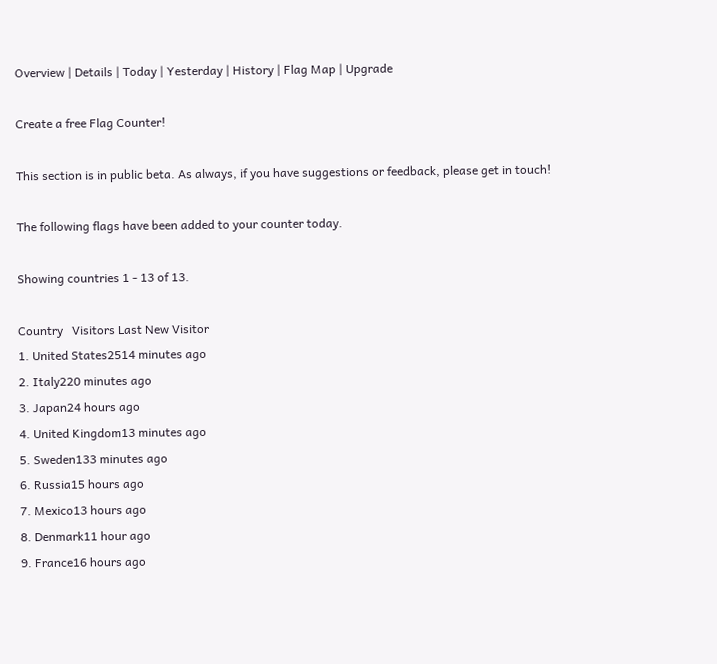Overview | Details | Today | Yesterday | History | Flag Map | Upgrade

Create a free Flag Counter!

This section is in public beta. As always, if you have suggestions or feedback, please get in touch!

The following flags have been added to your counter today.

Showing countries 1 - 13 of 13.

Country   Visitors Last New Visitor
1. United States2514 minutes ago
2. Italy220 minutes ago
3. Japan24 hours ago
4. United Kingdom13 minutes ago
5. Sweden133 minutes ago
6. Russia15 hours ago
7. Mexico13 hours ago
8. Denmark11 hour ago
9. France16 hours ago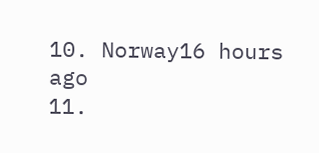10. Norway16 hours ago
11.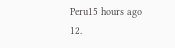Peru15 hours ago
12.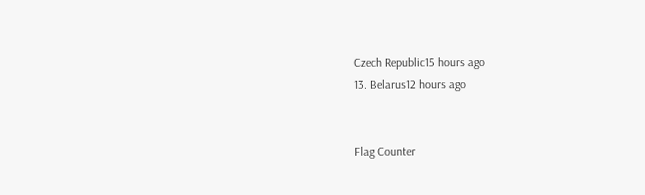Czech Republic15 hours ago
13. Belarus12 hours ago


Flag Counter